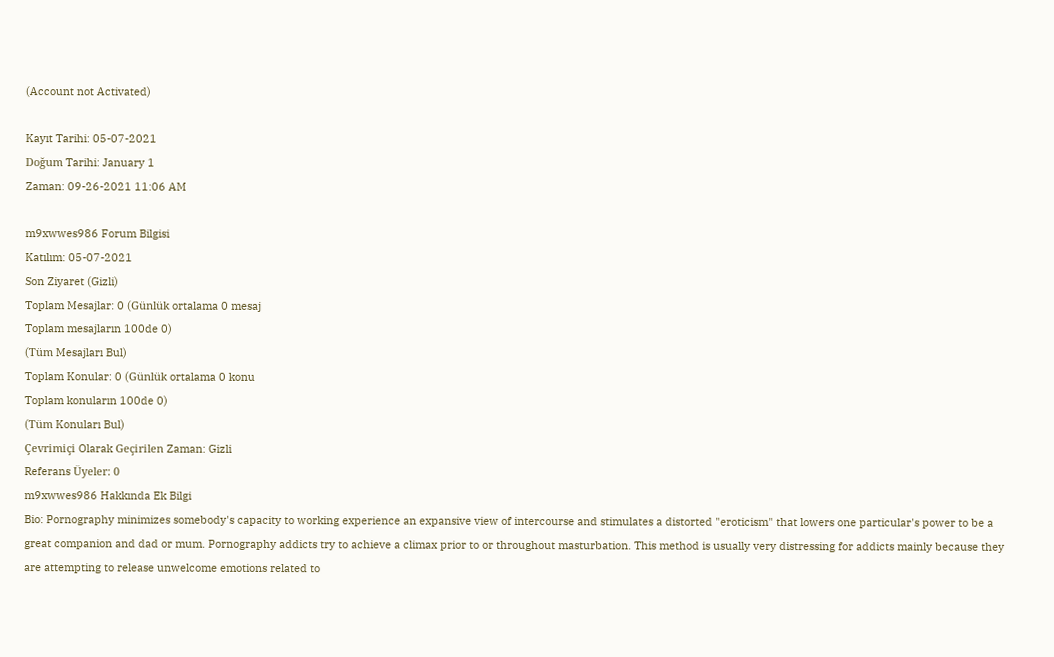(Account not Activated)

Kayıt Tarihi: 05-07-2021
Doğum Tarihi: January 1
Zaman: 09-26-2021 11:06 AM

m9xwwes986 Forum Bilgisi
Katılım: 05-07-2021
Son Ziyaret (Gizli)
Toplam Mesajlar: 0 (Günlük ortalama 0 mesaj
Toplam mesajların 100de 0)
(Tüm Mesajları Bul)
Toplam Konular: 0 (Günlük ortalama 0 konu
Toplam konuların 100de 0)
(Tüm Konuları Bul)
Çevrimiçi Olarak Geçirilen Zaman: Gizli
Referans Üyeler: 0
m9xwwes986 Hakkında Ek Bilgi
Bio: Pornography minimizes somebody's capacity to working experience an expansive view of intercourse and stimulates a distorted "eroticism" that lowers one particular's power to be a great companion and dad or mum. Pornography addicts try to achieve a climax prior to or throughout masturbation. This method is usually very distressing for addicts mainly because they are attempting to release unwelcome emotions related to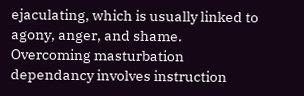ejaculating, which is usually linked to agony, anger, and shame. Overcoming masturbation dependancy involves instruction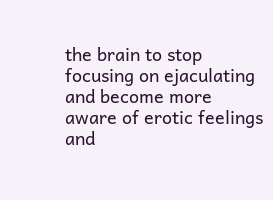the brain to stop focusing on ejaculating and become more aware of erotic feelings and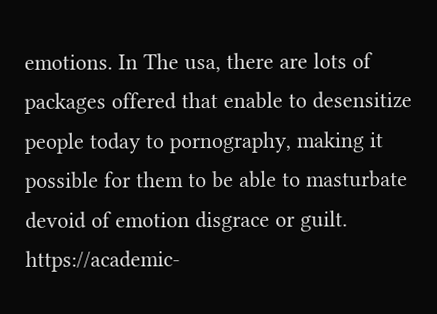emotions. In The usa, there are lots of packages offered that enable to desensitize people today to pornography, making it possible for them to be able to masturbate devoid of emotion disgrace or guilt. https://academic-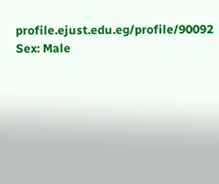profile.ejust.edu.eg/profile/90092
Sex: Male